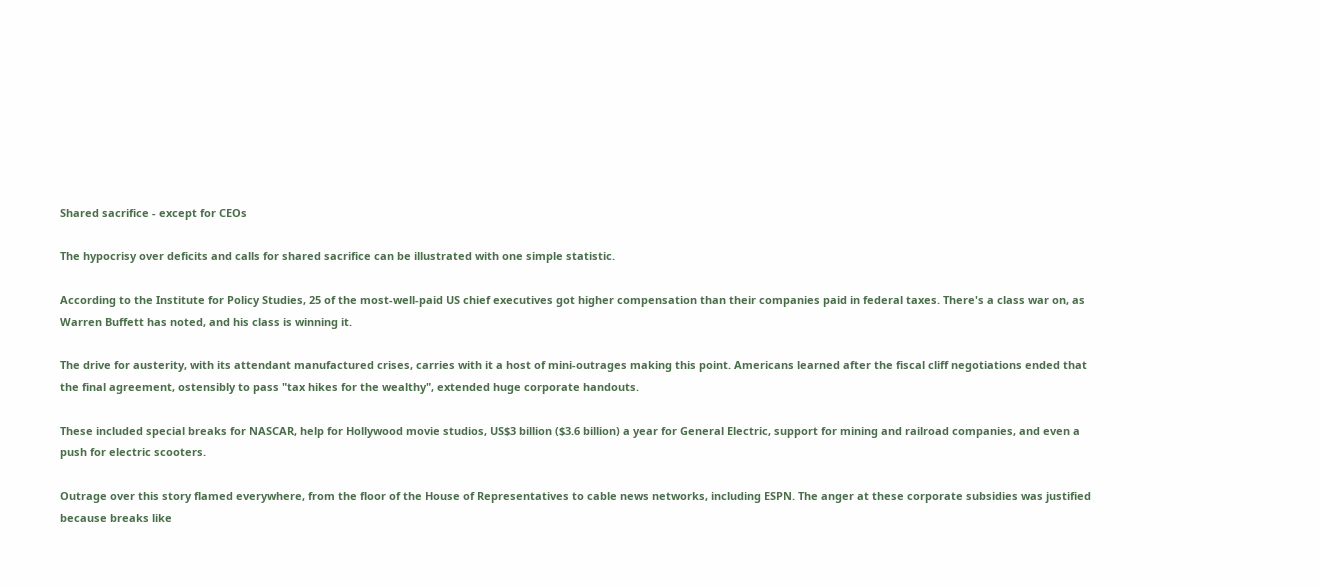Shared sacrifice - except for CEOs

The hypocrisy over deficits and calls for shared sacrifice can be illustrated with one simple statistic.

According to the Institute for Policy Studies, 25 of the most-well-paid US chief executives got higher compensation than their companies paid in federal taxes. There's a class war on, as Warren Buffett has noted, and his class is winning it.

The drive for austerity, with its attendant manufactured crises, carries with it a host of mini-outrages making this point. Americans learned after the fiscal cliff negotiations ended that the final agreement, ostensibly to pass "tax hikes for the wealthy", extended huge corporate handouts.

These included special breaks for NASCAR, help for Hollywood movie studios, US$3 billion ($3.6 billion) a year for General Electric, support for mining and railroad companies, and even a push for electric scooters.

Outrage over this story flamed everywhere, from the floor of the House of Representatives to cable news networks, including ESPN. The anger at these corporate subsidies was justified because breaks like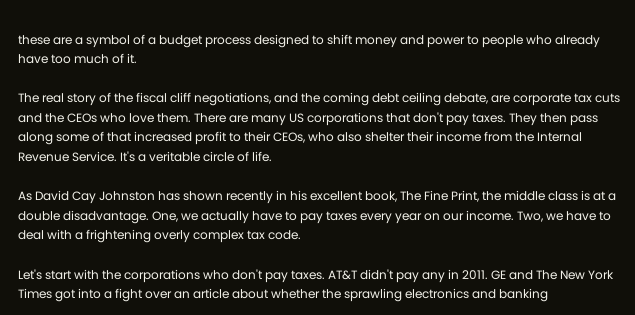these are a symbol of a budget process designed to shift money and power to people who already have too much of it.

The real story of the fiscal cliff negotiations, and the coming debt ceiling debate, are corporate tax cuts and the CEOs who love them. There are many US corporations that don't pay taxes. They then pass along some of that increased profit to their CEOs, who also shelter their income from the Internal Revenue Service. It's a veritable circle of life.

As David Cay Johnston has shown recently in his excellent book, The Fine Print, the middle class is at a double disadvantage. One, we actually have to pay taxes every year on our income. Two, we have to deal with a frightening overly complex tax code.

Let's start with the corporations who don't pay taxes. AT&T didn't pay any in 2011. GE and The New York Times got into a fight over an article about whether the sprawling electronics and banking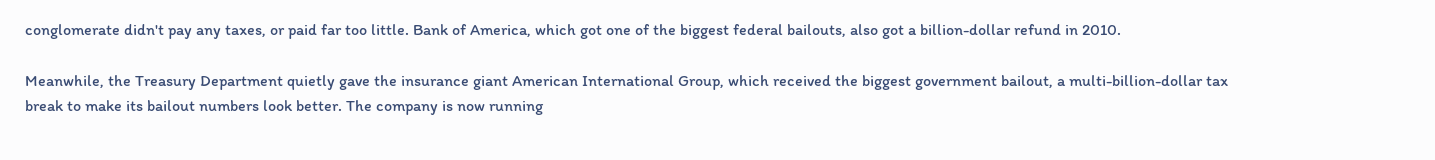conglomerate didn't pay any taxes, or paid far too little. Bank of America, which got one of the biggest federal bailouts, also got a billion-dollar refund in 2010.

Meanwhile, the Treasury Department quietly gave the insurance giant American International Group, which received the biggest government bailout, a multi-billion-dollar tax break to make its bailout numbers look better. The company is now running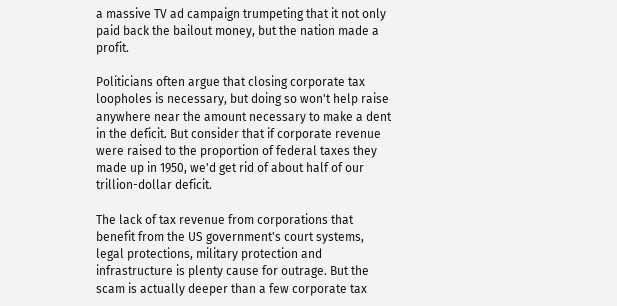a massive TV ad campaign trumpeting that it not only paid back the bailout money, but the nation made a profit.

Politicians often argue that closing corporate tax loopholes is necessary, but doing so won't help raise anywhere near the amount necessary to make a dent in the deficit. But consider that if corporate revenue were raised to the proportion of federal taxes they made up in 1950, we'd get rid of about half of our trillion-dollar deficit.

The lack of tax revenue from corporations that benefit from the US government's court systems, legal protections, military protection and infrastructure is plenty cause for outrage. But the scam is actually deeper than a few corporate tax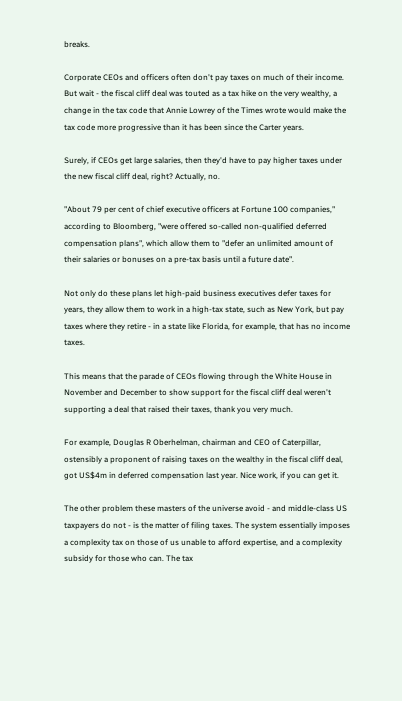breaks.

Corporate CEOs and officers often don't pay taxes on much of their income. But wait - the fiscal cliff deal was touted as a tax hike on the very wealthy, a change in the tax code that Annie Lowrey of the Times wrote would make the tax code more progressive than it has been since the Carter years.

Surely, if CEOs get large salaries, then they'd have to pay higher taxes under the new fiscal cliff deal, right? Actually, no.

"About 79 per cent of chief executive officers at Fortune 100 companies," according to Bloomberg, "were offered so-called non-qualified deferred compensation plans", which allow them to "defer an unlimited amount of their salaries or bonuses on a pre-tax basis until a future date".

Not only do these plans let high-paid business executives defer taxes for years, they allow them to work in a high-tax state, such as New York, but pay taxes where they retire - in a state like Florida, for example, that has no income taxes.

This means that the parade of CEOs flowing through the White House in November and December to show support for the fiscal cliff deal weren't supporting a deal that raised their taxes, thank you very much.

For example, Douglas R Oberhelman, chairman and CEO of Caterpillar, ostensibly a proponent of raising taxes on the wealthy in the fiscal cliff deal, got US$4m in deferred compensation last year. Nice work, if you can get it.

The other problem these masters of the universe avoid - and middle-class US taxpayers do not - is the matter of filing taxes. The system essentially imposes a complexity tax on those of us unable to afford expertise, and a complexity subsidy for those who can. The tax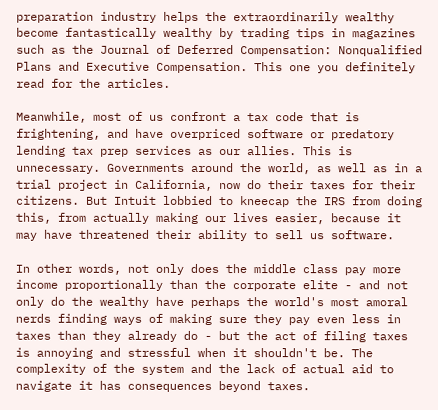preparation industry helps the extraordinarily wealthy become fantastically wealthy by trading tips in magazines such as the Journal of Deferred Compensation: Nonqualified Plans and Executive Compensation. This one you definitely read for the articles.

Meanwhile, most of us confront a tax code that is frightening, and have overpriced software or predatory lending tax prep services as our allies. This is unnecessary. Governments around the world, as well as in a trial project in California, now do their taxes for their citizens. But Intuit lobbied to kneecap the IRS from doing this, from actually making our lives easier, because it may have threatened their ability to sell us software.

In other words, not only does the middle class pay more income proportionally than the corporate elite - and not only do the wealthy have perhaps the world's most amoral nerds finding ways of making sure they pay even less in taxes than they already do - but the act of filing taxes is annoying and stressful when it shouldn't be. The complexity of the system and the lack of actual aid to navigate it has consequences beyond taxes.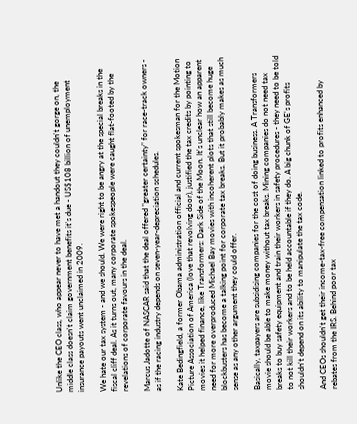Unlike the CEO class, who appear never to have met a handout they couldn't gorge on, the middle class doesn't claim government benefits it's due - US$108 billion of unemployment insurance payouts went unclaimed in 2009.

We hate our tax system - and we should. We were right to be angry at the special breaks in the fiscal cliff deal. As it turns out, many corporate spokespeople were caught flat-footed by the revelations of corporate favours in the deal.

Marcus Jadotte of NASCAR said that the deal offered "greater certainty" for race-track owners - as if the racing industry depends on seven-year-depreciation schedules.

Kate Bedingfield, a former Obama administration official and current spokesman for the Motion Picture Association of America (love that revolving door), justified the tax credits by pointing to movies it helped finance, like Transformers: Dark Side of the Moon. It's unclear how an apparent need for more overproduced Michael Bay movies with incoherent plots that still become huge blockbusters has become a talking point for corporate tax breaks. But it probably makes as much sense as any other argument they could offer.

Basically, taxpayers are subsidising companies for the cost of doing business. A Transformers movie should be able to make money without tax breaks. Mining companies do not need tax breaks to buy safety equipment and train their workers in safety procedures - they need to be told to not kill their workers and to be held accountable if they do. A big chunk of GE's profits shouldn't depend on its ability to manipulate the tax code.

And CEOs shouldn't get their income-tax-free compensation linked to profits enhanced by rebates from the IRS. Behind poor tax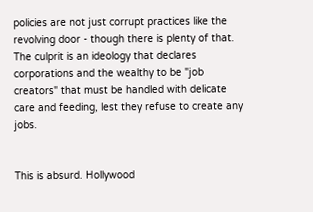policies are not just corrupt practices like the revolving door - though there is plenty of that. The culprit is an ideology that declares corporations and the wealthy to be "job creators" that must be handled with delicate care and feeding, lest they refuse to create any jobs.


This is absurd. Hollywood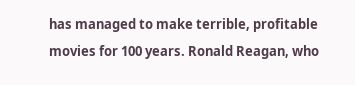has managed to make terrible, profitable movies for 100 years. Ronald Reagan, who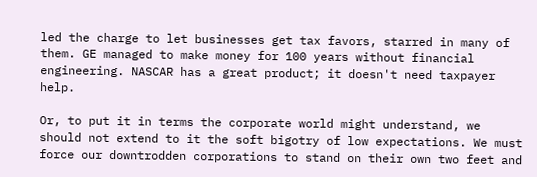led the charge to let businesses get tax favors, starred in many of them. GE managed to make money for 100 years without financial engineering. NASCAR has a great product; it doesn't need taxpayer help.

Or, to put it in terms the corporate world might understand, we should not extend to it the soft bigotry of low expectations. We must force our downtrodden corporations to stand on their own two feet and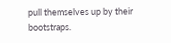pull themselves up by their bootstraps.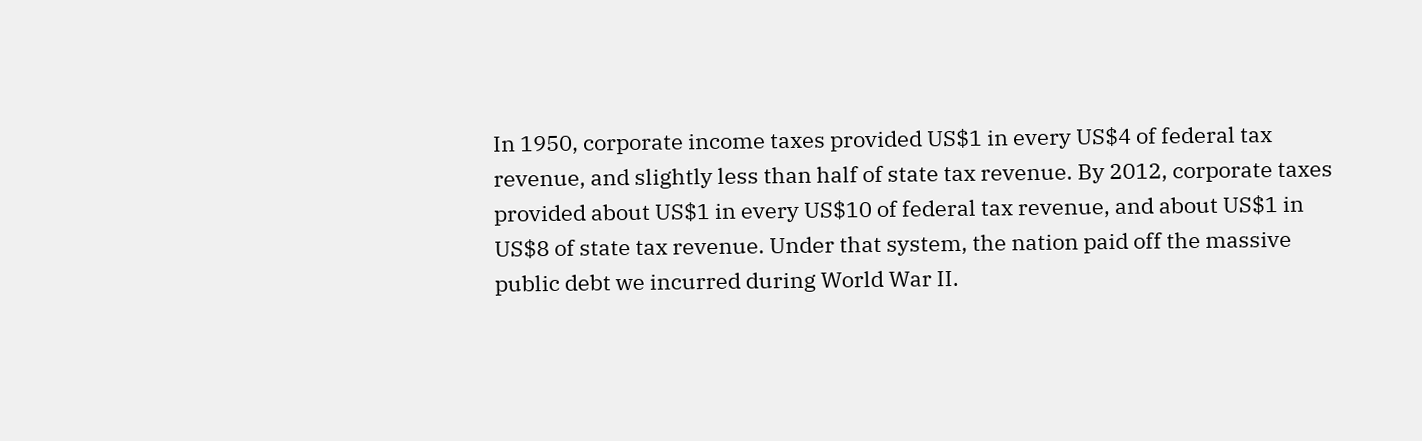In 1950, corporate income taxes provided US$1 in every US$4 of federal tax revenue, and slightly less than half of state tax revenue. By 2012, corporate taxes provided about US$1 in every US$10 of federal tax revenue, and about US$1 in US$8 of state tax revenue. Under that system, the nation paid off the massive public debt we incurred during World War II.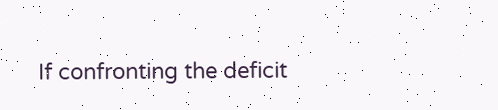If confronting the deficit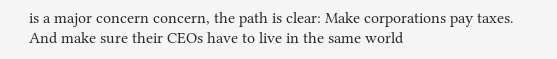is a major concern concern, the path is clear: Make corporations pay taxes. And make sure their CEOs have to live in the same world